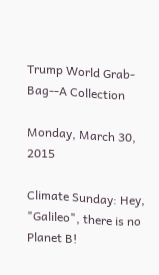Trump World Grab-Bag--A Collection

Monday, March 30, 2015

Climate Sunday: Hey, "Galileo", there is no Planet B!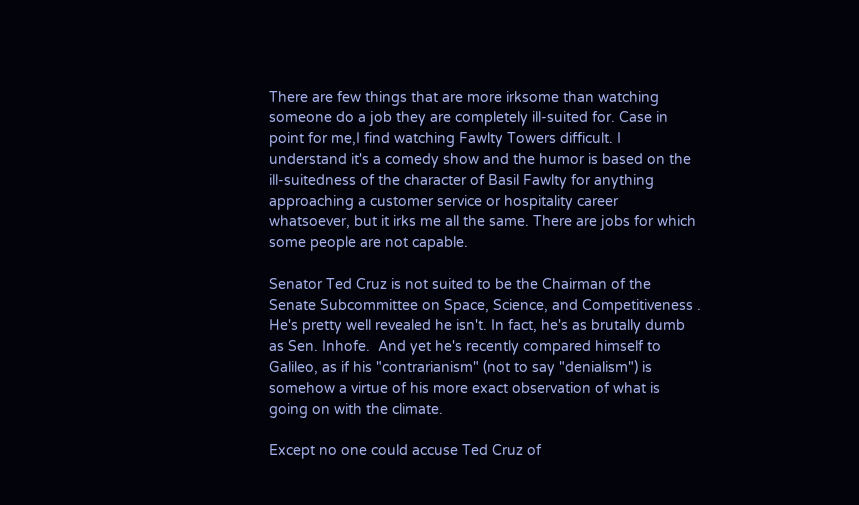There are few things that are more irksome than watching someone do a job they are completely ill-suited for. Case in point for me,I find watching Fawlty Towers difficult. I understand it's a comedy show and the humor is based on the ill-suitedness of the character of Basil Fawlty for anything approaching a customer service or hospitality career whatsoever, but it irks me all the same. There are jobs for which some people are not capable.

Senator Ted Cruz is not suited to be the Chairman of the Senate Subcommittee on Space, Science, and Competitiveness . He's pretty well revealed he isn't. In fact, he's as brutally dumb as Sen. Inhofe.  And yet he's recently compared himself to Galileo, as if his "contrarianism" (not to say "denialism") is somehow a virtue of his more exact observation of what is going on with the climate.

Except no one could accuse Ted Cruz of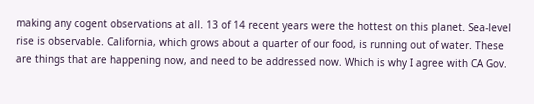making any cogent observations at all. 13 of 14 recent years were the hottest on this planet. Sea-level rise is observable. California, which grows about a quarter of our food, is running out of water. These are things that are happening now, and need to be addressed now. Which is why I agree with CA Gov.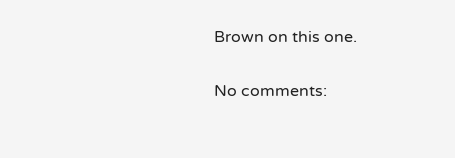Brown on this one.

No comments: